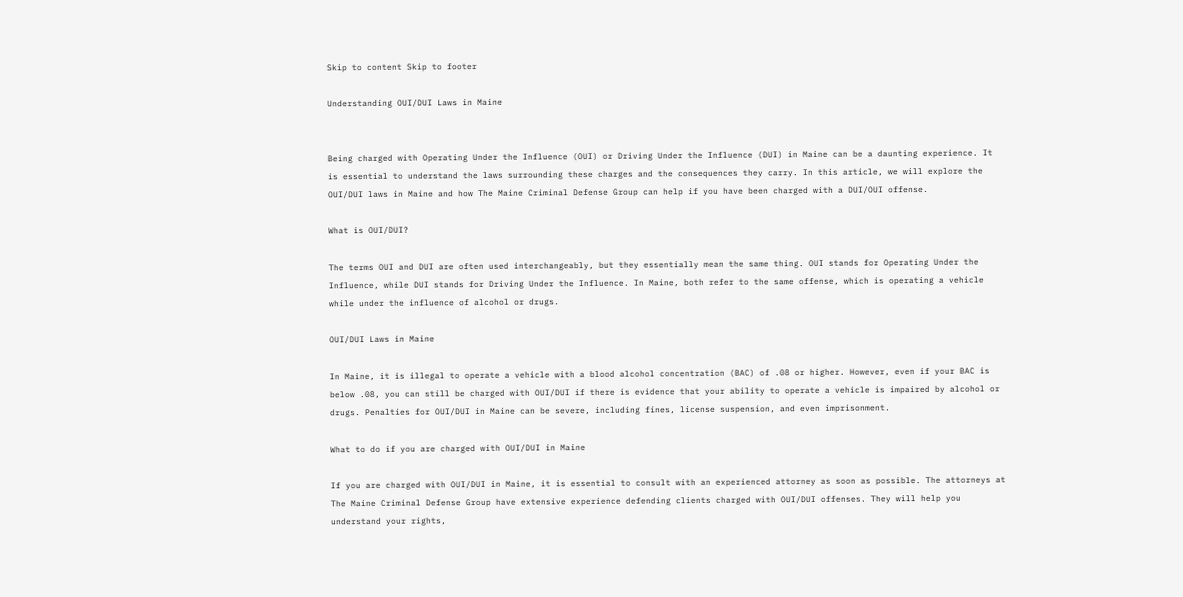Skip to content Skip to footer

Understanding OUI/DUI Laws in Maine


Being charged with Operating Under the Influence (OUI) or Driving Under the Influence (DUI) in Maine can be a daunting experience. It is essential to understand the laws surrounding these charges and the consequences they carry. In this article, we will explore the OUI/DUI laws in Maine and how The Maine Criminal Defense Group can help if you have been charged with a DUI/OUI offense.

What is OUI/DUI?

The terms OUI and DUI are often used interchangeably, but they essentially mean the same thing. OUI stands for Operating Under the Influence, while DUI stands for Driving Under the Influence. In Maine, both refer to the same offense, which is operating a vehicle while under the influence of alcohol or drugs.

OUI/DUI Laws in Maine

In Maine, it is illegal to operate a vehicle with a blood alcohol concentration (BAC) of .08 or higher. However, even if your BAC is below .08, you can still be charged with OUI/DUI if there is evidence that your ability to operate a vehicle is impaired by alcohol or drugs. Penalties for OUI/DUI in Maine can be severe, including fines, license suspension, and even imprisonment.

What to do if you are charged with OUI/DUI in Maine

If you are charged with OUI/DUI in Maine, it is essential to consult with an experienced attorney as soon as possible. The attorneys at The Maine Criminal Defense Group have extensive experience defending clients charged with OUI/DUI offenses. They will help you understand your rights,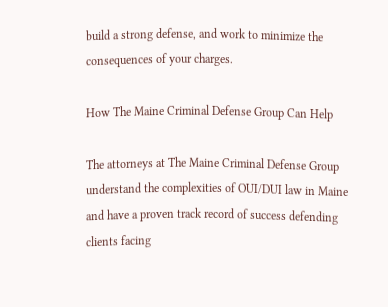build a strong defense, and work to minimize the consequences of your charges.

How The Maine Criminal Defense Group Can Help

The attorneys at The Maine Criminal Defense Group understand the complexities of OUI/DUI law in Maine and have a proven track record of success defending clients facing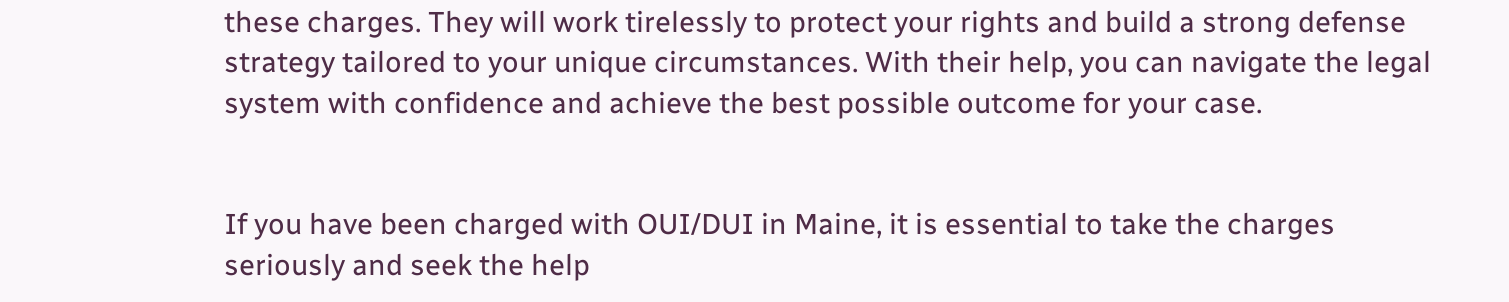these charges. They will work tirelessly to protect your rights and build a strong defense strategy tailored to your unique circumstances. With their help, you can navigate the legal system with confidence and achieve the best possible outcome for your case.


If you have been charged with OUI/DUI in Maine, it is essential to take the charges seriously and seek the help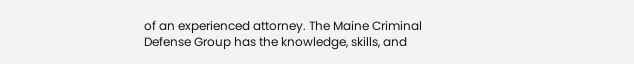of an experienced attorney. The Maine Criminal Defense Group has the knowledge, skills, and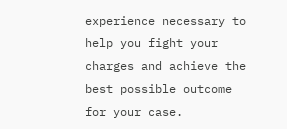experience necessary to help you fight your charges and achieve the best possible outcome for your case.